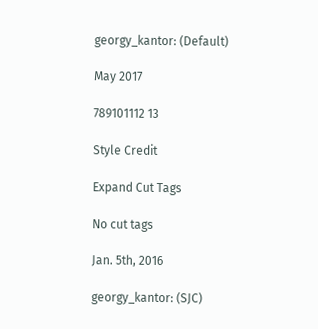georgy_kantor: (Default)

May 2017

789101112 13

Style Credit

Expand Cut Tags

No cut tags

Jan. 5th, 2016

georgy_kantor: (SJC)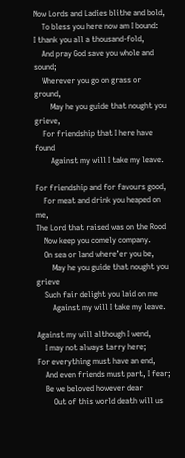Now Lords and Ladies blithe and bold,
    To bless you here now am I bound:
I thank you all a thousand-fold,
    And pray God save you whole and sound;
    Wherever you go on grass or ground,
        May he you guide that nought you grieve,
    For friendship that I here have found
        Against my will I take my leave.

For friendship and for favours good,
    For meat and drink you heaped on me,
The Lord that raised was on the Rood
    Now keep you comely company.
    On sea or land where’er you be,
        May he you guide that nought you grieve
    Such fair delight you laid on me
        Against my will I take my leave.

Against my will although I wend,
    I may not always tarry here;
For everything must have an end,
    And even friends must part, I fear;
    Be we beloved however dear
        Out of this world death will us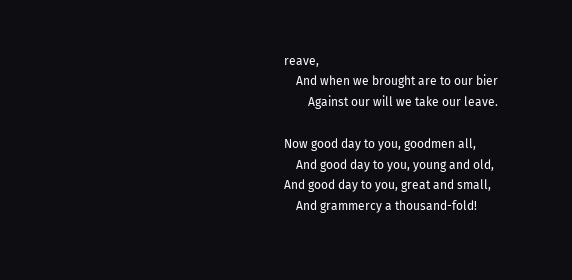reave,
    And when we brought are to our bier
        Against our will we take our leave.

Now good day to you, goodmen all,
    And good day to you, young and old,
And good day to you, great and small,
    And grammercy a thousand-fold!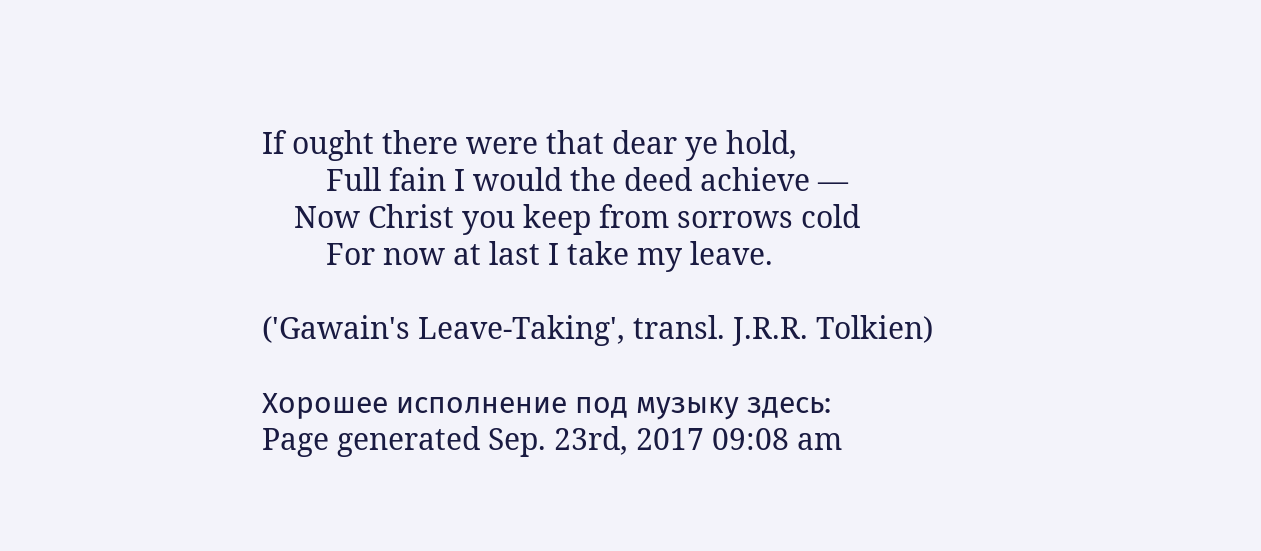If ought there were that dear ye hold,
        Full fain I would the deed achieve —
    Now Christ you keep from sorrows cold
        For now at last I take my leave.

('Gawain's Leave-Taking', transl. J.R.R. Tolkien)

Хорошее исполнение под музыку здесь:
Page generated Sep. 23rd, 2017 09:08 am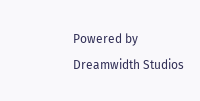Powered by Dreamwidth Studios